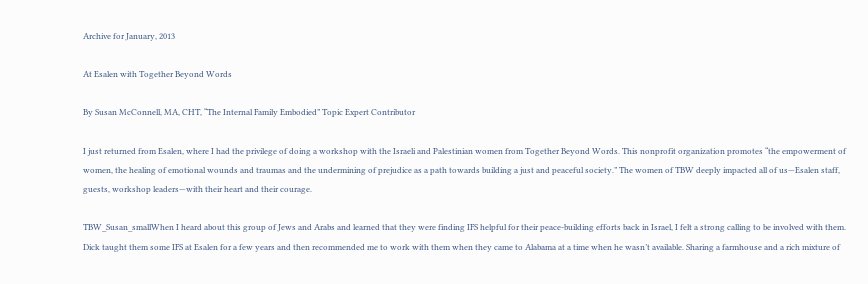Archive for January, 2013

At Esalen with Together Beyond Words

By Susan McConnell, MA, CHT, “The Internal Family Embodied” Topic Expert Contributor

I just returned from Esalen, where I had the privilege of doing a workshop with the Israeli and Palestinian women from Together Beyond Words. This nonprofit organization promotes “the empowerment of women, the healing of emotional wounds and traumas and the undermining of prejudice as a path towards building a just and peaceful society.” The women of TBW deeply impacted all of us—Esalen staff, guests, workshop leaders—with their heart and their courage.

TBW_Susan_smallWhen I heard about this group of Jews and Arabs and learned that they were finding IFS helpful for their peace-building efforts back in Israel, I felt a strong calling to be involved with them. Dick taught them some IFS at Esalen for a few years and then recommended me to work with them when they came to Alabama at a time when he wasn’t available. Sharing a farmhouse and a rich mixture of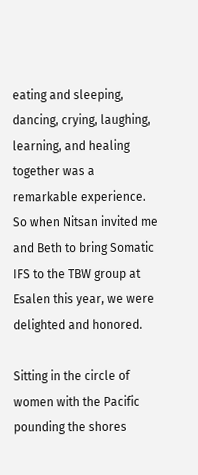eating and sleeping, dancing, crying, laughing, learning, and healing together was a remarkable experience. So when Nitsan invited me and Beth to bring Somatic IFS to the TBW group at Esalen this year, we were delighted and honored.

Sitting in the circle of women with the Pacific pounding the shores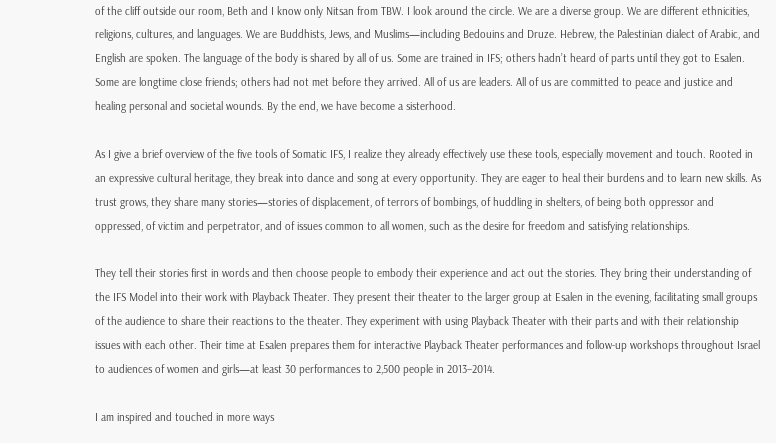of the cliff outside our room, Beth and I know only Nitsan from TBW. I look around the circle. We are a diverse group. We are different ethnicities, religions, cultures, and languages. We are Buddhists, Jews, and Muslims—including Bedouins and Druze. Hebrew, the Palestinian dialect of Arabic, and English are spoken. The language of the body is shared by all of us. Some are trained in IFS; others hadn’t heard of parts until they got to Esalen. Some are longtime close friends; others had not met before they arrived. All of us are leaders. All of us are committed to peace and justice and healing personal and societal wounds. By the end, we have become a sisterhood.

As I give a brief overview of the five tools of Somatic IFS, I realize they already effectively use these tools, especially movement and touch. Rooted in an expressive cultural heritage, they break into dance and song at every opportunity. They are eager to heal their burdens and to learn new skills. As trust grows, they share many stories—stories of displacement, of terrors of bombings, of huddling in shelters, of being both oppressor and oppressed, of victim and perpetrator, and of issues common to all women, such as the desire for freedom and satisfying relationships.

They tell their stories first in words and then choose people to embody their experience and act out the stories. They bring their understanding of the IFS Model into their work with Playback Theater. They present their theater to the larger group at Esalen in the evening, facilitating small groups of the audience to share their reactions to the theater. They experiment with using Playback Theater with their parts and with their relationship issues with each other. Their time at Esalen prepares them for interactive Playback Theater performances and follow-up workshops throughout Israel to audiences of women and girls—at least 30 performances to 2,500 people in 2013–2014.

I am inspired and touched in more ways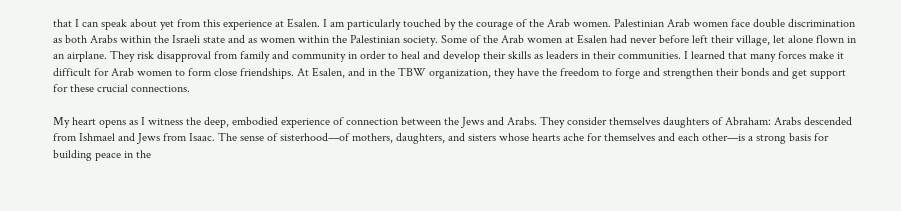that I can speak about yet from this experience at Esalen. I am particularly touched by the courage of the Arab women. Palestinian Arab women face double discrimination as both Arabs within the Israeli state and as women within the Palestinian society. Some of the Arab women at Esalen had never before left their village, let alone flown in an airplane. They risk disapproval from family and community in order to heal and develop their skills as leaders in their communities. I learned that many forces make it difficult for Arab women to form close friendships. At Esalen, and in the TBW organization, they have the freedom to forge and strengthen their bonds and get support for these crucial connections.

My heart opens as I witness the deep, embodied experience of connection between the Jews and Arabs. They consider themselves daughters of Abraham: Arabs descended from Ishmael and Jews from Isaac. The sense of sisterhood—of mothers, daughters, and sisters whose hearts ache for themselves and each other—is a strong basis for building peace in the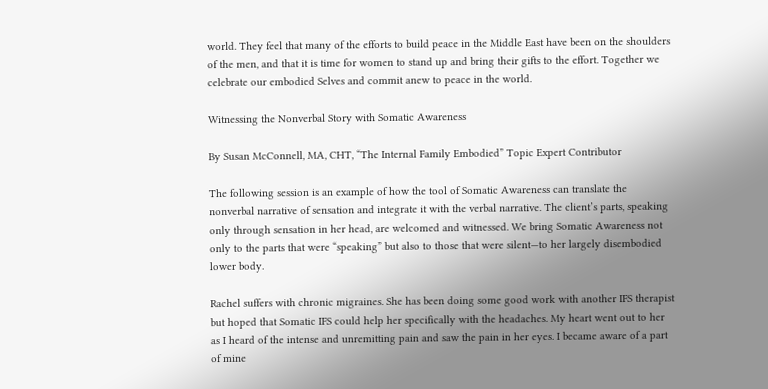world. They feel that many of the efforts to build peace in the Middle East have been on the shoulders of the men, and that it is time for women to stand up and bring their gifts to the effort. Together we celebrate our embodied Selves and commit anew to peace in the world.

Witnessing the Nonverbal Story with Somatic Awareness

By Susan McConnell, MA, CHT, “The Internal Family Embodied” Topic Expert Contributor

The following session is an example of how the tool of Somatic Awareness can translate the nonverbal narrative of sensation and integrate it with the verbal narrative. The client’s parts, speaking only through sensation in her head, are welcomed and witnessed. We bring Somatic Awareness not only to the parts that were “speaking” but also to those that were silent—to her largely disembodied lower body.

Rachel suffers with chronic migraines. She has been doing some good work with another IFS therapist but hoped that Somatic IFS could help her specifically with the headaches. My heart went out to her as I heard of the intense and unremitting pain and saw the pain in her eyes. I became aware of a part of mine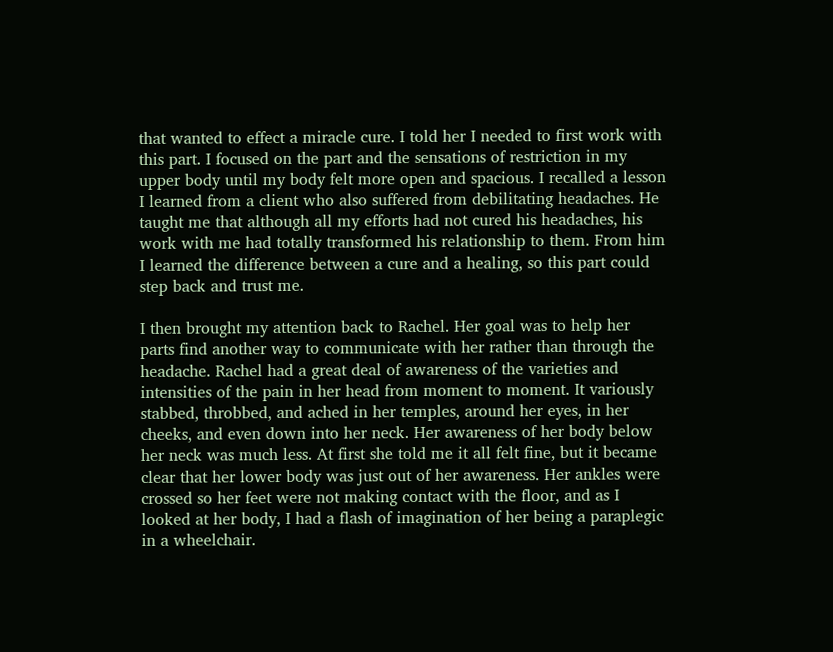that wanted to effect a miracle cure. I told her I needed to first work with this part. I focused on the part and the sensations of restriction in my upper body until my body felt more open and spacious. I recalled a lesson I learned from a client who also suffered from debilitating headaches. He taught me that although all my efforts had not cured his headaches, his work with me had totally transformed his relationship to them. From him I learned the difference between a cure and a healing, so this part could step back and trust me.

I then brought my attention back to Rachel. Her goal was to help her parts find another way to communicate with her rather than through the headache. Rachel had a great deal of awareness of the varieties and intensities of the pain in her head from moment to moment. It variously stabbed, throbbed, and ached in her temples, around her eyes, in her cheeks, and even down into her neck. Her awareness of her body below her neck was much less. At first she told me it all felt fine, but it became clear that her lower body was just out of her awareness. Her ankles were crossed so her feet were not making contact with the floor, and as I looked at her body, I had a flash of imagination of her being a paraplegic in a wheelchair.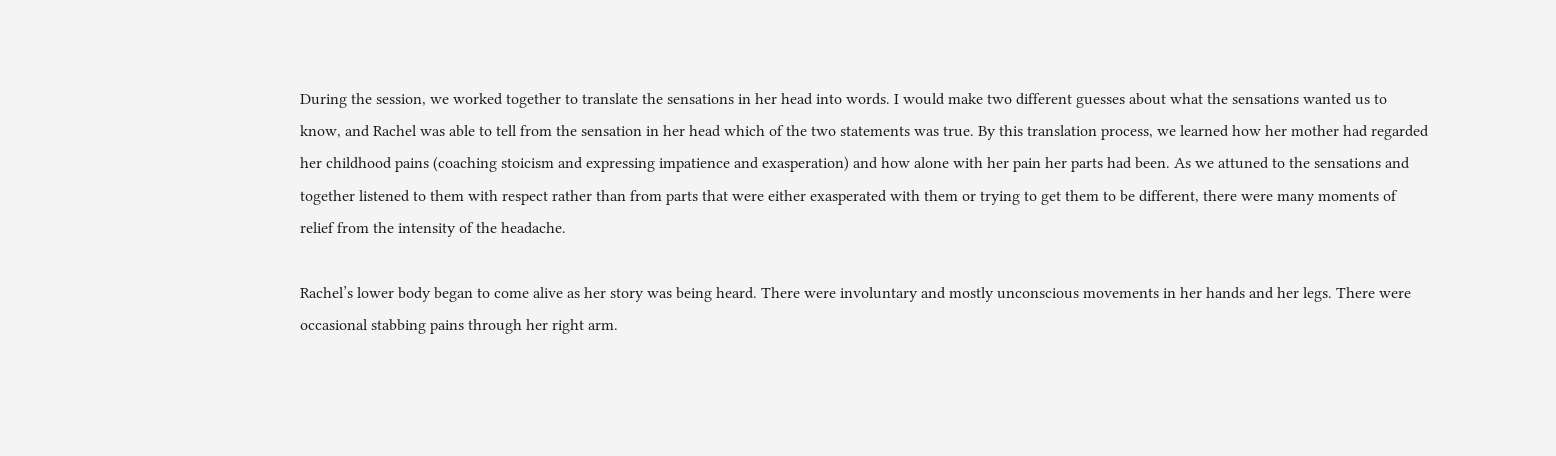During the session, we worked together to translate the sensations in her head into words. I would make two different guesses about what the sensations wanted us to know, and Rachel was able to tell from the sensation in her head which of the two statements was true. By this translation process, we learned how her mother had regarded her childhood pains (coaching stoicism and expressing impatience and exasperation) and how alone with her pain her parts had been. As we attuned to the sensations and together listened to them with respect rather than from parts that were either exasperated with them or trying to get them to be different, there were many moments of relief from the intensity of the headache.

Rachel’s lower body began to come alive as her story was being heard. There were involuntary and mostly unconscious movements in her hands and her legs. There were occasional stabbing pains through her right arm.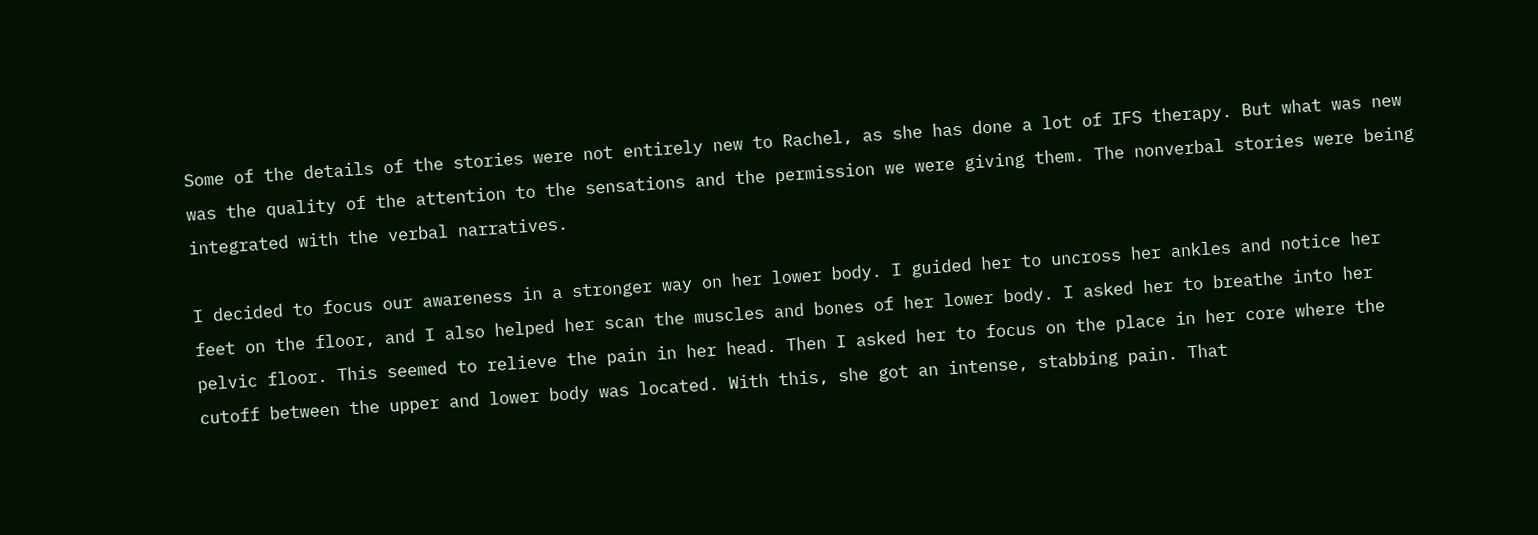Some of the details of the stories were not entirely new to Rachel, as she has done a lot of IFS therapy. But what was new was the quality of the attention to the sensations and the permission we were giving them. The nonverbal stories were being integrated with the verbal narratives.

I decided to focus our awareness in a stronger way on her lower body. I guided her to uncross her ankles and notice her feet on the floor, and I also helped her scan the muscles and bones of her lower body. I asked her to breathe into her pelvic floor. This seemed to relieve the pain in her head. Then I asked her to focus on the place in her core where the cutoff between the upper and lower body was located. With this, she got an intense, stabbing pain. That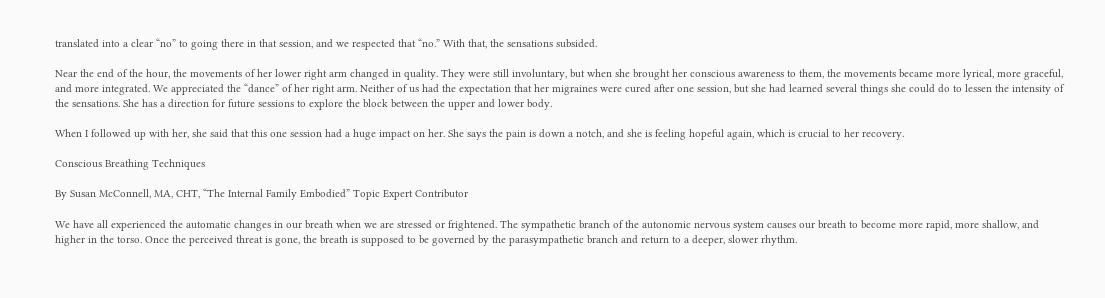translated into a clear “no” to going there in that session, and we respected that “no.” With that, the sensations subsided.

Near the end of the hour, the movements of her lower right arm changed in quality. They were still involuntary, but when she brought her conscious awareness to them, the movements became more lyrical, more graceful, and more integrated. We appreciated the “dance” of her right arm. Neither of us had the expectation that her migraines were cured after one session, but she had learned several things she could do to lessen the intensity of the sensations. She has a direction for future sessions to explore the block between the upper and lower body.

When I followed up with her, she said that this one session had a huge impact on her. She says the pain is down a notch, and she is feeling hopeful again, which is crucial to her recovery.

Conscious Breathing Techniques

By Susan McConnell, MA, CHT, “The Internal Family Embodied” Topic Expert Contributor

We have all experienced the automatic changes in our breath when we are stressed or frightened. The sympathetic branch of the autonomic nervous system causes our breath to become more rapid, more shallow, and higher in the torso. Once the perceived threat is gone, the breath is supposed to be governed by the parasympathetic branch and return to a deeper, slower rhythm.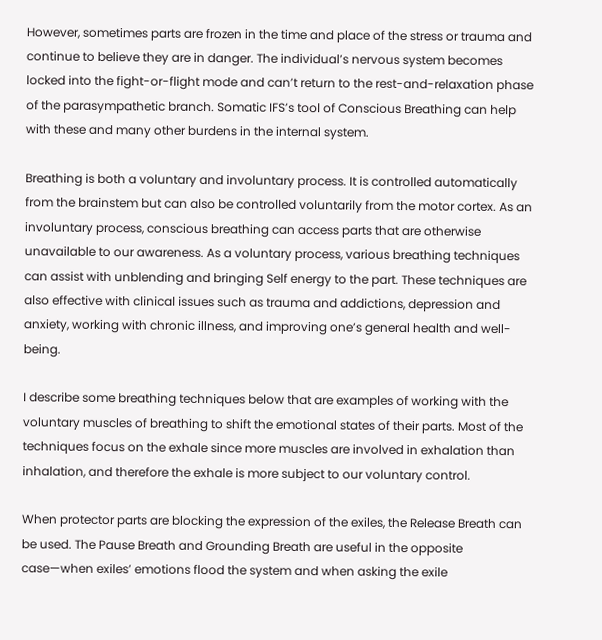However, sometimes parts are frozen in the time and place of the stress or trauma and continue to believe they are in danger. The individual’s nervous system becomes locked into the fight-or-flight mode and can’t return to the rest-and-relaxation phase of the parasympathetic branch. Somatic IFS’s tool of Conscious Breathing can help with these and many other burdens in the internal system.

Breathing is both a voluntary and involuntary process. It is controlled automatically from the brainstem but can also be controlled voluntarily from the motor cortex. As an involuntary process, conscious breathing can access parts that are otherwise unavailable to our awareness. As a voluntary process, various breathing techniques can assist with unblending and bringing Self energy to the part. These techniques are also effective with clinical issues such as trauma and addictions, depression and anxiety, working with chronic illness, and improving one’s general health and well-being.

I describe some breathing techniques below that are examples of working with the voluntary muscles of breathing to shift the emotional states of their parts. Most of the techniques focus on the exhale since more muscles are involved in exhalation than inhalation, and therefore the exhale is more subject to our voluntary control.

When protector parts are blocking the expression of the exiles, the Release Breath can be used. The Pause Breath and Grounding Breath are useful in the opposite case—when exiles’ emotions flood the system and when asking the exile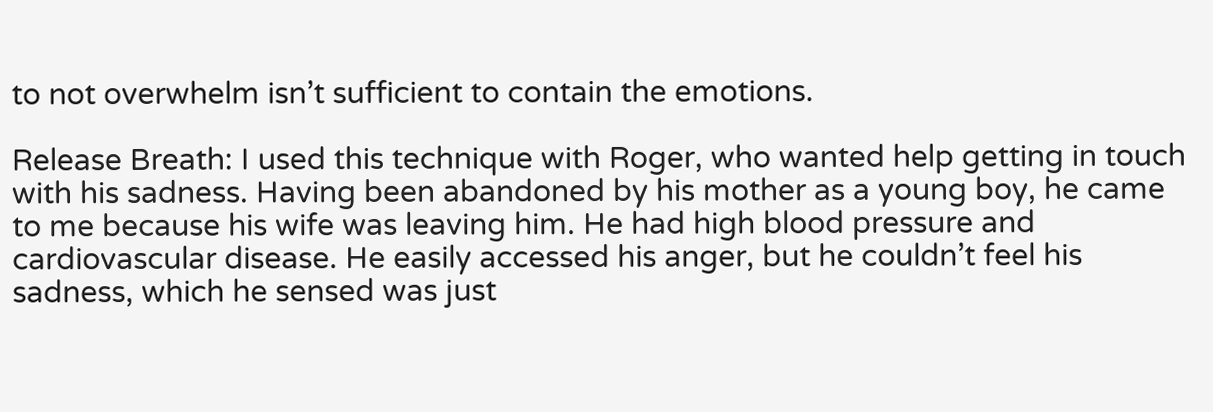to not overwhelm isn’t sufficient to contain the emotions.

Release Breath: I used this technique with Roger, who wanted help getting in touch with his sadness. Having been abandoned by his mother as a young boy, he came to me because his wife was leaving him. He had high blood pressure and cardiovascular disease. He easily accessed his anger, but he couldn’t feel his sadness, which he sensed was just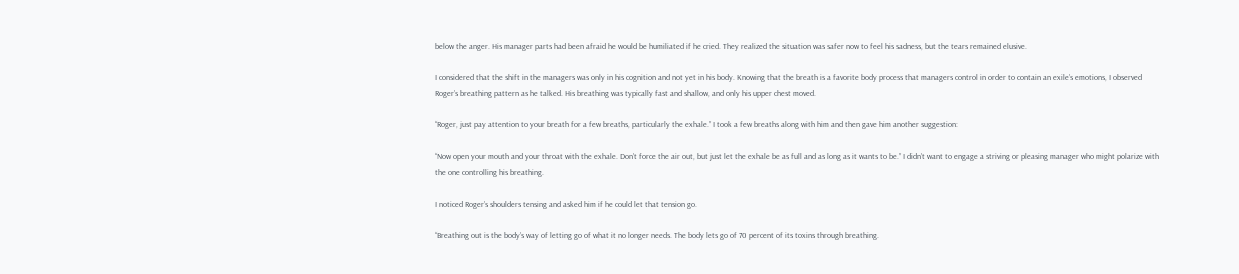below the anger. His manager parts had been afraid he would be humiliated if he cried. They realized the situation was safer now to feel his sadness, but the tears remained elusive.

I considered that the shift in the managers was only in his cognition and not yet in his body. Knowing that the breath is a favorite body process that managers control in order to contain an exile’s emotions, I observed Roger’s breathing pattern as he talked. His breathing was typically fast and shallow, and only his upper chest moved.

“Roger, just pay attention to your breath for a few breaths, particularly the exhale.” I took a few breaths along with him and then gave him another suggestion:

“Now open your mouth and your throat with the exhale. Don’t force the air out, but just let the exhale be as full and as long as it wants to be.” I didn’t want to engage a striving or pleasing manager who might polarize with the one controlling his breathing.

I noticed Roger’s shoulders tensing and asked him if he could let that tension go.

“Breathing out is the body’s way of letting go of what it no longer needs. The body lets go of 70 percent of its toxins through breathing.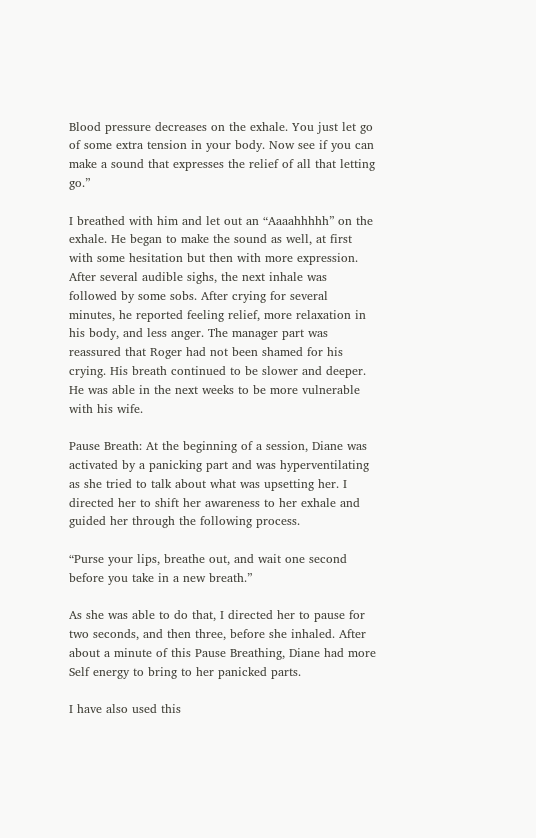Blood pressure decreases on the exhale. You just let go of some extra tension in your body. Now see if you can make a sound that expresses the relief of all that letting go.”

I breathed with him and let out an “Aaaahhhhh” on the exhale. He began to make the sound as well, at first with some hesitation but then with more expression. After several audible sighs, the next inhale was followed by some sobs. After crying for several minutes, he reported feeling relief, more relaxation in his body, and less anger. The manager part was reassured that Roger had not been shamed for his crying. His breath continued to be slower and deeper. He was able in the next weeks to be more vulnerable with his wife.

Pause Breath: At the beginning of a session, Diane was activated by a panicking part and was hyperventilating as she tried to talk about what was upsetting her. I directed her to shift her awareness to her exhale and guided her through the following process.

“Purse your lips, breathe out, and wait one second before you take in a new breath.”

As she was able to do that, I directed her to pause for two seconds, and then three, before she inhaled. After about a minute of this Pause Breathing, Diane had more Self energy to bring to her panicked parts.

I have also used this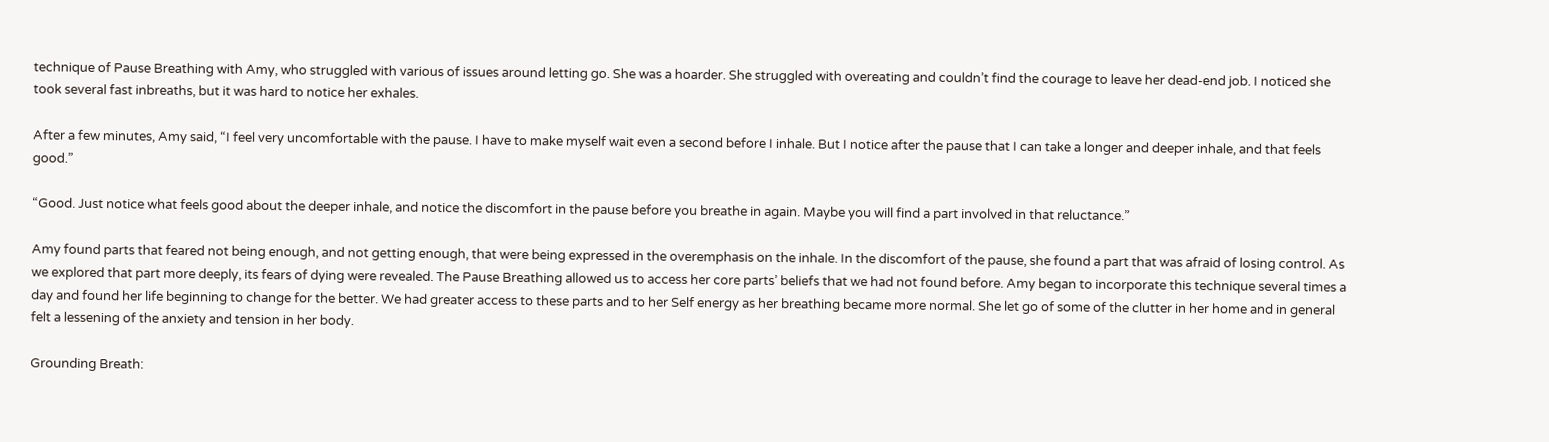technique of Pause Breathing with Amy, who struggled with various of issues around letting go. She was a hoarder. She struggled with overeating and couldn’t find the courage to leave her dead-end job. I noticed she took several fast inbreaths, but it was hard to notice her exhales.

After a few minutes, Amy said, “I feel very uncomfortable with the pause. I have to make myself wait even a second before I inhale. But I notice after the pause that I can take a longer and deeper inhale, and that feels good.”

“Good. Just notice what feels good about the deeper inhale, and notice the discomfort in the pause before you breathe in again. Maybe you will find a part involved in that reluctance.”

Amy found parts that feared not being enough, and not getting enough, that were being expressed in the overemphasis on the inhale. In the discomfort of the pause, she found a part that was afraid of losing control. As we explored that part more deeply, its fears of dying were revealed. The Pause Breathing allowed us to access her core parts’ beliefs that we had not found before. Amy began to incorporate this technique several times a day and found her life beginning to change for the better. We had greater access to these parts and to her Self energy as her breathing became more normal. She let go of some of the clutter in her home and in general felt a lessening of the anxiety and tension in her body.

Grounding Breath: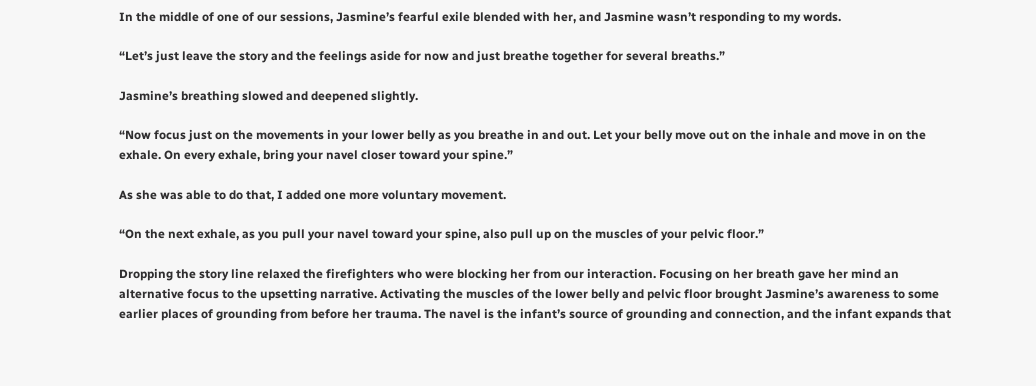In the middle of one of our sessions, Jasmine’s fearful exile blended with her, and Jasmine wasn’t responding to my words.

“Let’s just leave the story and the feelings aside for now and just breathe together for several breaths.”

Jasmine’s breathing slowed and deepened slightly.

“Now focus just on the movements in your lower belly as you breathe in and out. Let your belly move out on the inhale and move in on the exhale. On every exhale, bring your navel closer toward your spine.”

As she was able to do that, I added one more voluntary movement.

“On the next exhale, as you pull your navel toward your spine, also pull up on the muscles of your pelvic floor.”

Dropping the story line relaxed the firefighters who were blocking her from our interaction. Focusing on her breath gave her mind an alternative focus to the upsetting narrative. Activating the muscles of the lower belly and pelvic floor brought Jasmine’s awareness to some earlier places of grounding from before her trauma. The navel is the infant’s source of grounding and connection, and the infant expands that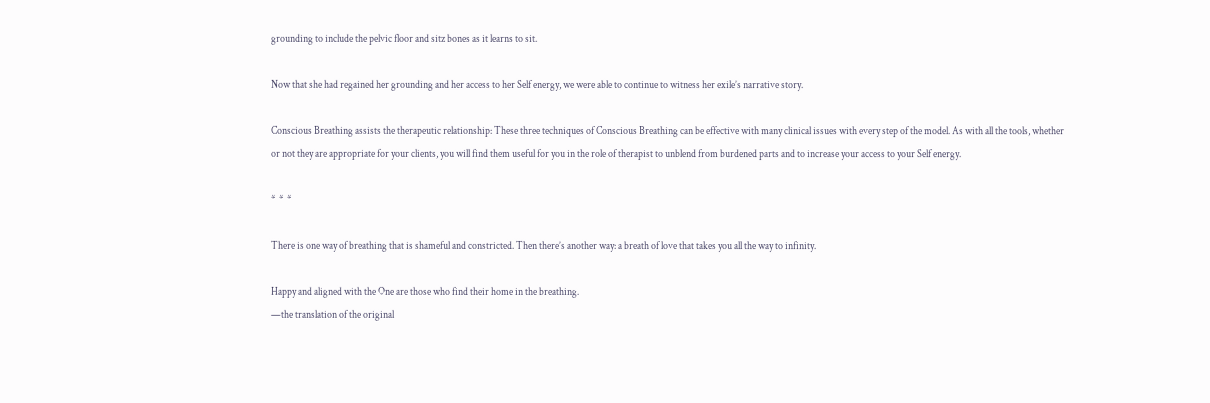grounding to include the pelvic floor and sitz bones as it learns to sit.

Now that she had regained her grounding and her access to her Self energy, we were able to continue to witness her exile’s narrative story.

Conscious Breathing assists the therapeutic relationship: These three techniques of Conscious Breathing can be effective with many clinical issues with every step of the model. As with all the tools, whether or not they are appropriate for your clients, you will find them useful for you in the role of therapist to unblend from burdened parts and to increase your access to your Self energy.

*  *  *

There is one way of breathing that is shameful and constricted. Then there’s another way: a breath of love that takes you all the way to infinity.

Happy and aligned with the One are those who find their home in the breathing.
—the translation of the original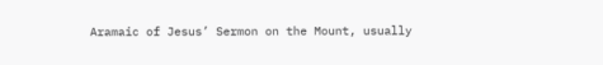Aramaic of Jesus’ Sermon on the Mount, usually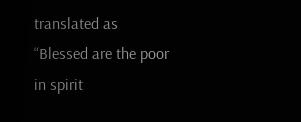translated as “Blessed are the poor in spirit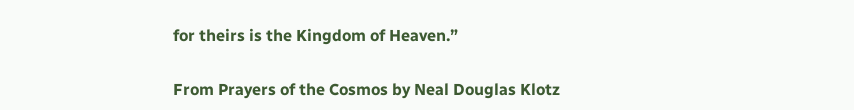for theirs is the Kingdom of Heaven.”

From Prayers of the Cosmos by Neal Douglas Klotz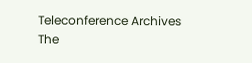Teleconference Archives
The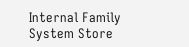Internal Family System Store